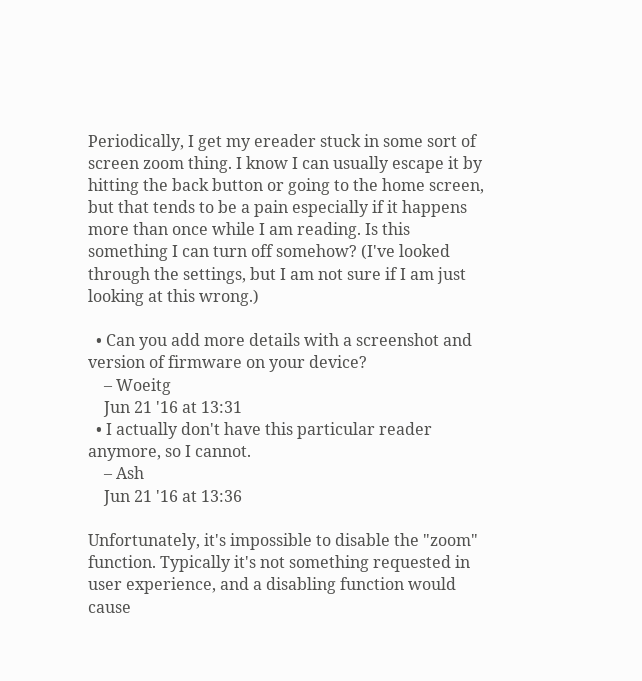Periodically, I get my ereader stuck in some sort of screen zoom thing. I know I can usually escape it by hitting the back button or going to the home screen, but that tends to be a pain especially if it happens more than once while I am reading. Is this something I can turn off somehow? (I've looked through the settings, but I am not sure if I am just looking at this wrong.)

  • Can you add more details with a screenshot and version of firmware on your device?
    – Woeitg
    Jun 21 '16 at 13:31
  • I actually don't have this particular reader anymore, so I cannot.
    – Ash
    Jun 21 '16 at 13:36

Unfortunately, it's impossible to disable the "zoom" function. Typically it's not something requested in user experience, and a disabling function would cause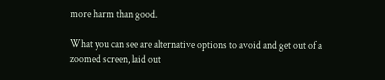more harm than good.

What you can see are alternative options to avoid and get out of a zoomed screen, laid out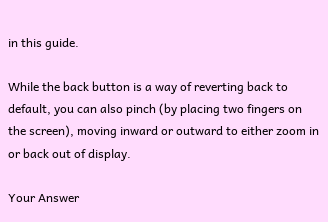in this guide.

While the back button is a way of reverting back to default, you can also pinch (by placing two fingers on the screen), moving inward or outward to either zoom in or back out of display.

Your Answer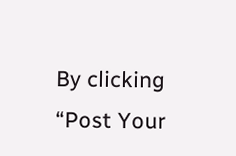By clicking “Post Your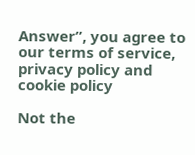Answer”, you agree to our terms of service, privacy policy and cookie policy

Not the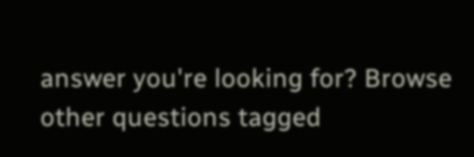answer you're looking for? Browse other questions tagged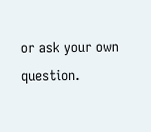or ask your own question.